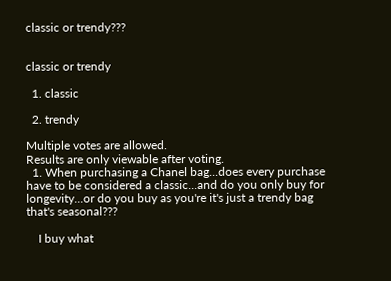classic or trendy???


classic or trendy

  1. classic

  2. trendy

Multiple votes are allowed.
Results are only viewable after voting.
  1. When purchasing a Chanel bag...does every purchase have to be considered a classic...and do you only buy for longevity...or do you buy as you're it's just a trendy bag that's seasonal???

    I buy what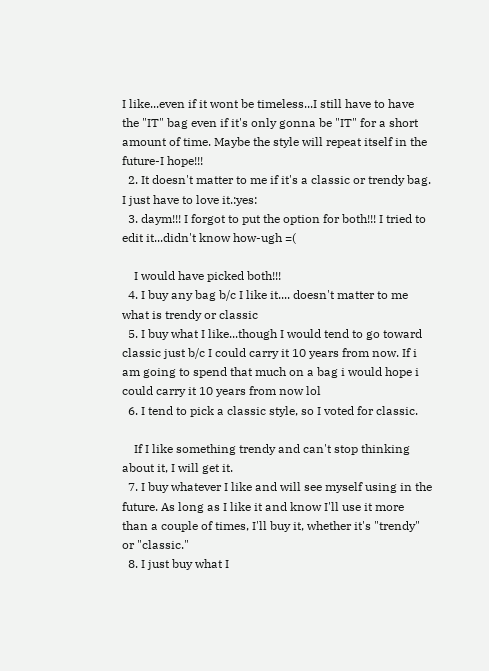I like...even if it wont be timeless...I still have to have the "IT" bag even if it's only gonna be "IT" for a short amount of time. Maybe the style will repeat itself in the future-I hope!!!
  2. It doesn't matter to me if it's a classic or trendy bag. I just have to love it.:yes:
  3. daym!!! I forgot to put the option for both!!! I tried to edit it...didn't know how-ugh =(

    I would have picked both!!!
  4. I buy any bag b/c I like it.... doesn't matter to me what is trendy or classic
  5. I buy what I like...though I would tend to go toward classic just b/c I could carry it 10 years from now. If i am going to spend that much on a bag i would hope i could carry it 10 years from now lol
  6. I tend to pick a classic style, so I voted for classic.

    If I like something trendy and can't stop thinking about it, I will get it.
  7. I buy whatever I like and will see myself using in the future. As long as I like it and know I'll use it more than a couple of times, I'll buy it, whether it's "trendy" or "classic."
  8. I just buy what I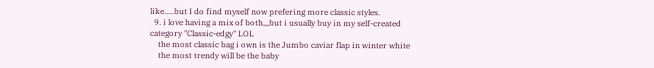like.....but I do find myself now prefering more classic styles.
  9. i love having a mix of both,,,but i usually buy in my self-created category "Classic-edgy" LOL
    the most classic bag i own is the Jumbo caviar flap in winter white
    the most trendy will be the baby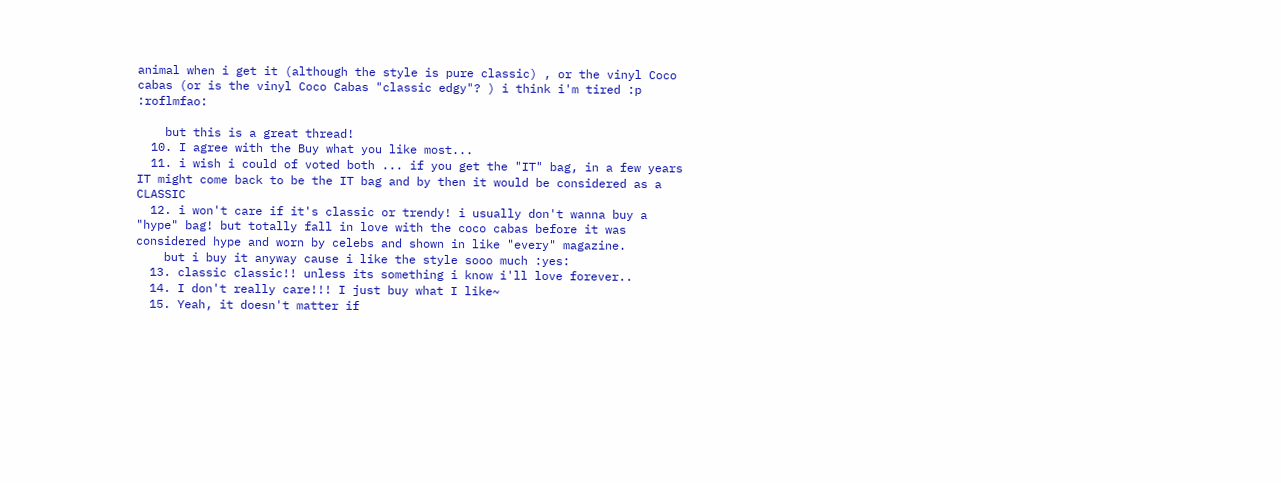animal when i get it (although the style is pure classic) , or the vinyl Coco cabas (or is the vinyl Coco Cabas "classic edgy"? ) i think i'm tired :p :roflmfao:

    but this is a great thread!
  10. I agree with the Buy what you like most...
  11. i wish i could of voted both ... if you get the "IT" bag, in a few years IT might come back to be the IT bag and by then it would be considered as a CLASSIC
  12. i won't care if it's classic or trendy! i usually don't wanna buy a "hype" bag! but totally fall in love with the coco cabas before it was considered hype and worn by celebs and shown in like "every" magazine.
    but i buy it anyway cause i like the style sooo much :yes:
  13. classic classic!! unless its something i know i'll love forever..
  14. I don't really care!!! I just buy what I like~
  15. Yeah, it doesn't matter if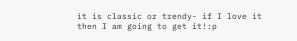it is classic or trendy- if I love it then I am going to get it!:p